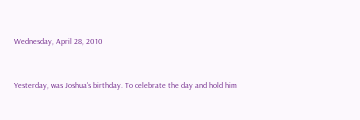Wednesday, April 28, 2010


Yesterday, was Joshua's birthday. To celebrate the day and hold him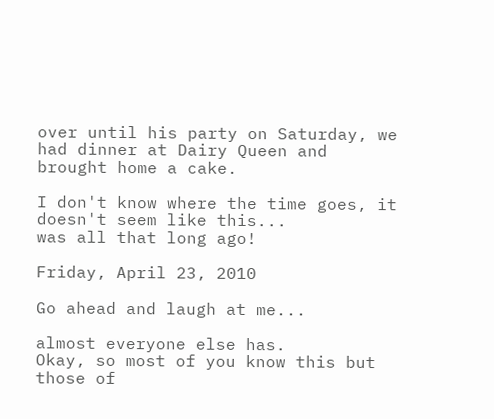over until his party on Saturday, we had dinner at Dairy Queen and brought home a cake.

I don't know where the time goes, it doesn't seem like this...
was all that long ago!

Friday, April 23, 2010

Go ahead and laugh at me...

almost everyone else has.
Okay, so most of you know this but those of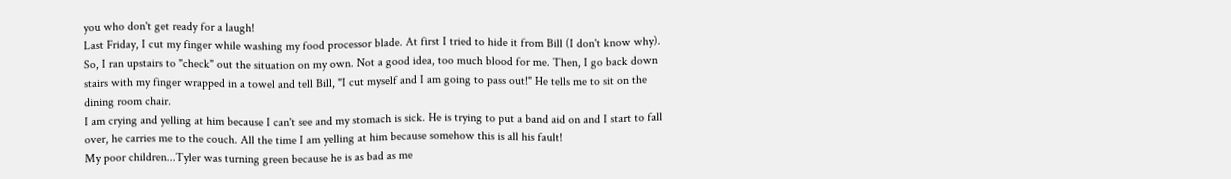you who don't get ready for a laugh!
Last Friday, I cut my finger while washing my food processor blade. At first I tried to hide it from Bill (I don't know why). So, I ran upstairs to "check" out the situation on my own. Not a good idea, too much blood for me. Then, I go back down stairs with my finger wrapped in a towel and tell Bill, "I cut myself and I am going to pass out!" He tells me to sit on the dining room chair.
I am crying and yelling at him because I can't see and my stomach is sick. He is trying to put a band aid on and I start to fall over, he carries me to the couch. All the time I am yelling at him because somehow this is all his fault!
My poor children...Tyler was turning green because he is as bad as me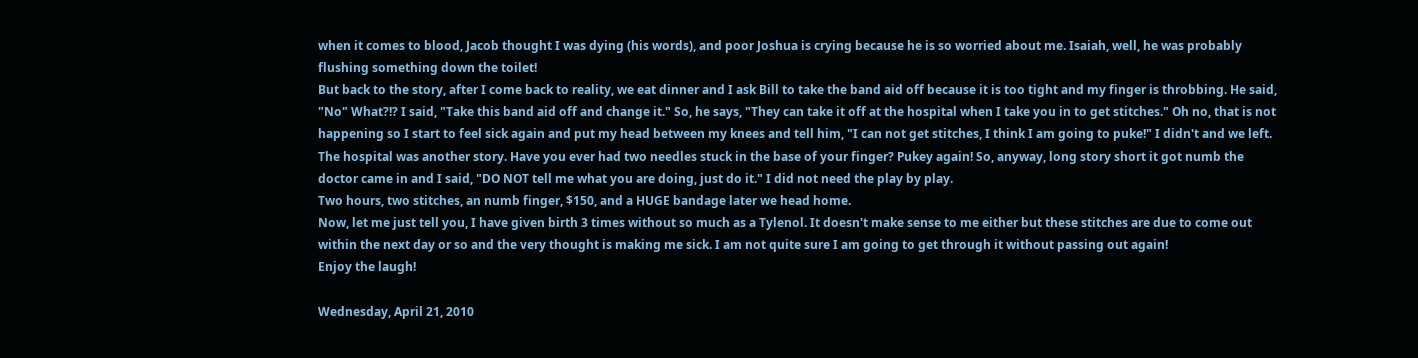when it comes to blood, Jacob thought I was dying (his words), and poor Joshua is crying because he is so worried about me. Isaiah, well, he was probably flushing something down the toilet!
But back to the story, after I come back to reality, we eat dinner and I ask Bill to take the band aid off because it is too tight and my finger is throbbing. He said, "No" What?!? I said, "Take this band aid off and change it." So, he says, "They can take it off at the hospital when I take you in to get stitches." Oh no, that is not happening so I start to feel sick again and put my head between my knees and tell him, "I can not get stitches, I think I am going to puke!" I didn't and we left.
The hospital was another story. Have you ever had two needles stuck in the base of your finger? Pukey again! So, anyway, long story short it got numb the doctor came in and I said, "DO NOT tell me what you are doing, just do it." I did not need the play by play.
Two hours, two stitches, an numb finger, $150, and a HUGE bandage later we head home.
Now, let me just tell you, I have given birth 3 times without so much as a Tylenol. It doesn't make sense to me either but these stitches are due to come out within the next day or so and the very thought is making me sick. I am not quite sure I am going to get through it without passing out again!
Enjoy the laugh!

Wednesday, April 21, 2010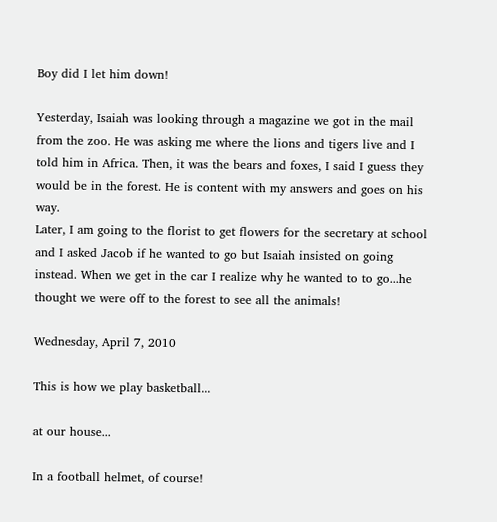Boy did I let him down!

Yesterday, Isaiah was looking through a magazine we got in the mail from the zoo. He was asking me where the lions and tigers live and I told him in Africa. Then, it was the bears and foxes, I said I guess they would be in the forest. He is content with my answers and goes on his way.
Later, I am going to the florist to get flowers for the secretary at school and I asked Jacob if he wanted to go but Isaiah insisted on going instead. When we get in the car I realize why he wanted to to go...he thought we were off to the forest to see all the animals!

Wednesday, April 7, 2010

This is how we play basketball...

at our house...

In a football helmet, of course!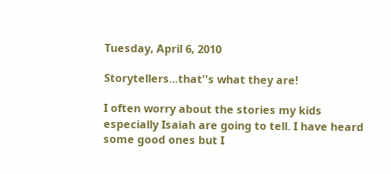Tuesday, April 6, 2010

Storytellers...that''s what they are!

I often worry about the stories my kids especially Isaiah are going to tell. I have heard some good ones but I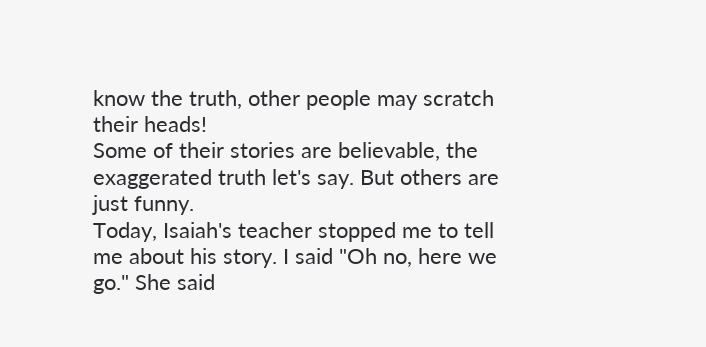know the truth, other people may scratch their heads!
Some of their stories are believable, the exaggerated truth let's say. But others are just funny.
Today, Isaiah's teacher stopped me to tell me about his story. I said "Oh no, here we go." She said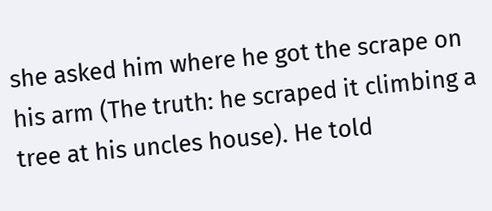she asked him where he got the scrape on his arm (The truth: he scraped it climbing a tree at his uncles house). He told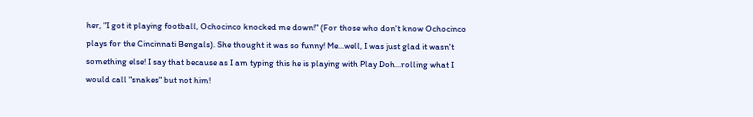her, "I got it playing football, Ochocinco knocked me down!" (For those who don't know Ochocinco plays for the Cincinnati Bengals). She thought it was so funny! Me...well, I was just glad it wasn't something else! I say that because as I am typing this he is playing with Play Doh...rolling what I would call "snakes" but not him!